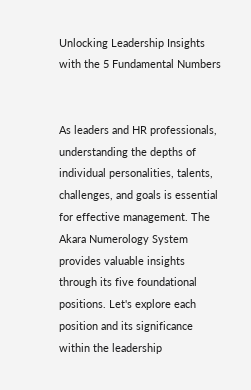Unlocking Leadership Insights with the 5 Fundamental Numbers


As leaders and HR professionals, understanding the depths of individual personalities, talents, challenges, and goals is essential for effective management. The Akara Numerology System provides valuable insights through its five foundational positions. Let's explore each position and its significance within the leadership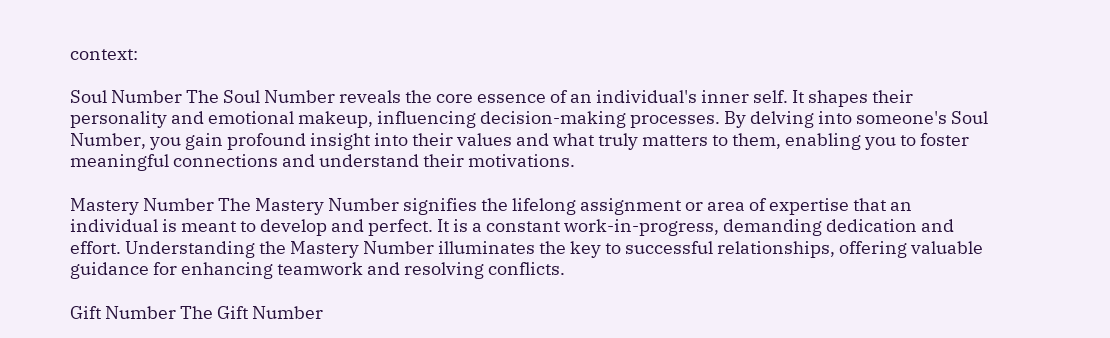context:

Soul Number The Soul Number reveals the core essence of an individual's inner self. It shapes their personality and emotional makeup, influencing decision-making processes. By delving into someone's Soul Number, you gain profound insight into their values and what truly matters to them, enabling you to foster meaningful connections and understand their motivations.

Mastery Number The Mastery Number signifies the lifelong assignment or area of expertise that an individual is meant to develop and perfect. It is a constant work-in-progress, demanding dedication and effort. Understanding the Mastery Number illuminates the key to successful relationships, offering valuable guidance for enhancing teamwork and resolving conflicts.

Gift Number The Gift Number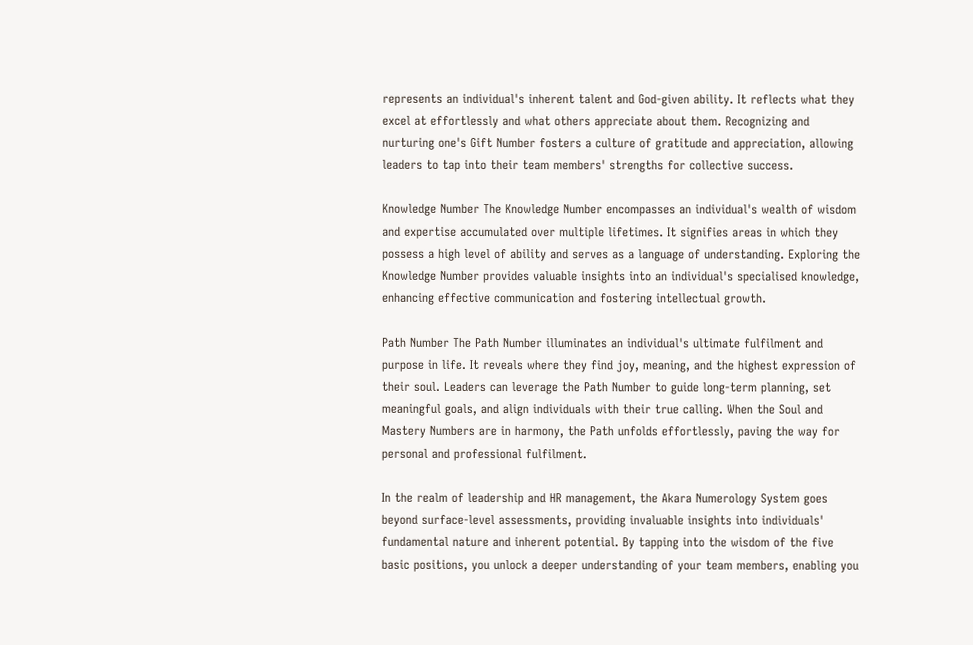represents an individual's inherent talent and God-given ability. It reflects what they excel at effortlessly and what others appreciate about them. Recognizing and nurturing one's Gift Number fosters a culture of gratitude and appreciation, allowing leaders to tap into their team members' strengths for collective success.

Knowledge Number The Knowledge Number encompasses an individual's wealth of wisdom and expertise accumulated over multiple lifetimes. It signifies areas in which they possess a high level of ability and serves as a language of understanding. Exploring the Knowledge Number provides valuable insights into an individual's specialised knowledge, enhancing effective communication and fostering intellectual growth.

Path Number The Path Number illuminates an individual's ultimate fulfilment and purpose in life. It reveals where they find joy, meaning, and the highest expression of their soul. Leaders can leverage the Path Number to guide long-term planning, set meaningful goals, and align individuals with their true calling. When the Soul and Mastery Numbers are in harmony, the Path unfolds effortlessly, paving the way for personal and professional fulfilment.

In the realm of leadership and HR management, the Akara Numerology System goes beyond surface-level assessments, providing invaluable insights into individuals' fundamental nature and inherent potential. By tapping into the wisdom of the five basic positions, you unlock a deeper understanding of your team members, enabling you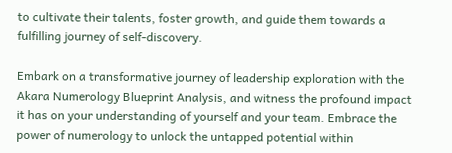to cultivate their talents, foster growth, and guide them towards a fulfilling journey of self-discovery.

Embark on a transformative journey of leadership exploration with the Akara Numerology Blueprint Analysis, and witness the profound impact it has on your understanding of yourself and your team. Embrace the power of numerology to unlock the untapped potential within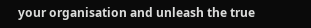your organisation and unleash the true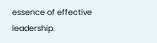essence of effective leadership.